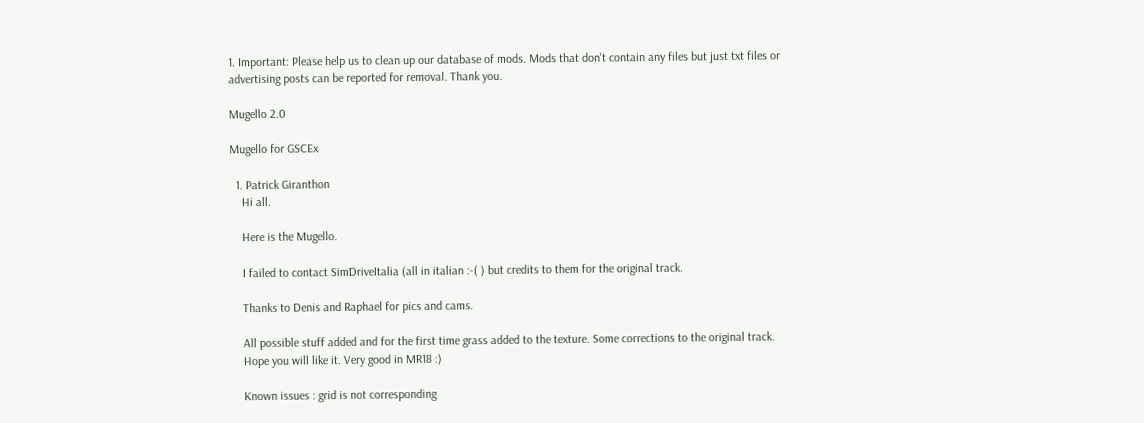1. Important: Please help us to clean up our database of mods. Mods that don't contain any files but just txt files or advertising posts can be reported for removal. Thank you.

Mugello 2.0

Mugello for GSCEx

  1. Patrick Giranthon
    Hi all.

    Here is the Mugello.

    I failed to contact SimDriveItalia (all in italian :-( ) but credits to them for the original track.

    Thanks to Denis and Raphael for pics and cams.

    All possible stuff added and for the first time grass added to the texture. Some corrections to the original track.
    Hope you will like it. Very good in MR18 :)

    Known issues : grid is not corresponding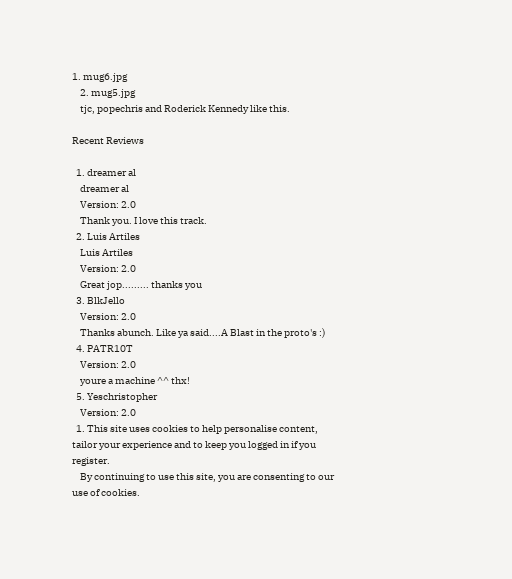1. mug6.jpg
    2. mug5.jpg
    tjc, popechris and Roderick Kennedy like this.

Recent Reviews

  1. dreamer al
    dreamer al
    Version: 2.0
    Thank you. I love this track.
  2. Luis Artiles
    Luis Artiles
    Version: 2.0
    Great jop......... thanks you
  3. BlkJello
    Version: 2.0
    Thanks abunch. Like ya said....A Blast in the proto's :)
  4. PATR10T
    Version: 2.0
    youre a machine ^^ thx!
  5. Yeschristopher
    Version: 2.0
  1. This site uses cookies to help personalise content, tailor your experience and to keep you logged in if you register.
    By continuing to use this site, you are consenting to our use of cookies.